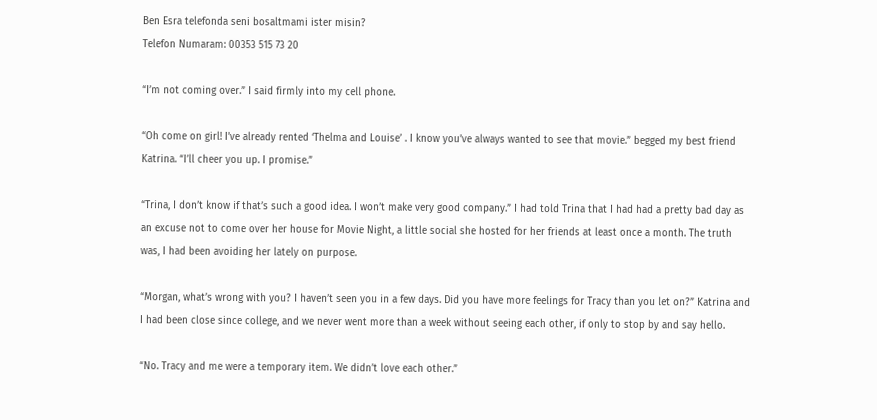Ben Esra telefonda seni bosaltmami ister misin?
Telefon Numaram: 00353 515 73 20

“I’m not coming over.” I said firmly into my cell phone.

“Oh come on girl! I’ve already rented ‘Thelma and Louise’ . I know you’ve always wanted to see that movie.” begged my best friend Katrina. “I’ll cheer you up. I promise.”

“Trina, I don’t know if that’s such a good idea. I won’t make very good company.” I had told Trina that I had had a pretty bad day as an excuse not to come over her house for Movie Night, a little social she hosted for her friends at least once a month. The truth was, I had been avoiding her lately on purpose.

“Morgan, what’s wrong with you? I haven’t seen you in a few days. Did you have more feelings for Tracy than you let on?” Katrina and I had been close since college, and we never went more than a week without seeing each other, if only to stop by and say hello.

“No. Tracy and me were a temporary item. We didn’t love each other.”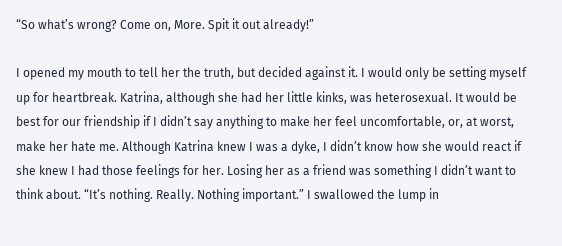“So what’s wrong? Come on, More. Spit it out already!”

I opened my mouth to tell her the truth, but decided against it. I would only be setting myself up for heartbreak. Katrina, although she had her little kinks, was heterosexual. It would be best for our friendship if I didn’t say anything to make her feel uncomfortable, or, at worst, make her hate me. Although Katrina knew I was a dyke, I didn’t know how she would react if she knew I had those feelings for her. Losing her as a friend was something I didn’t want to think about. “It’s nothing. Really. Nothing important.” I swallowed the lump in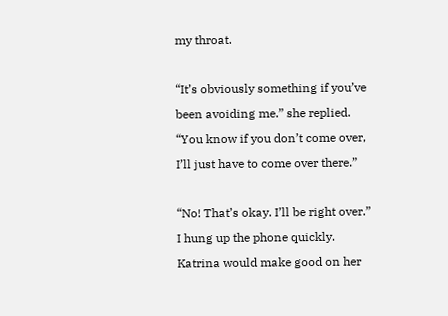my throat.

“It’s obviously something if you’ve been avoiding me.” she replied. “You know if you don’t come over, I’ll just have to come over there.”

“No! That’s okay. I’ll be right over.” I hung up the phone quickly. Katrina would make good on her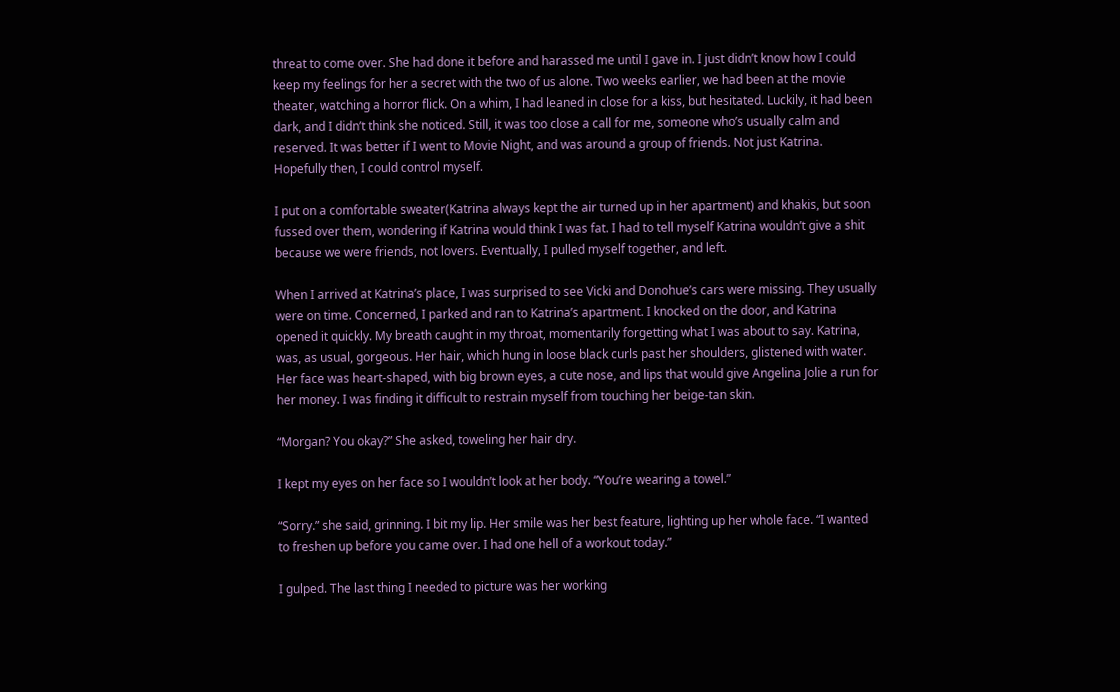threat to come over. She had done it before and harassed me until I gave in. I just didn’t know how I could keep my feelings for her a secret with the two of us alone. Two weeks earlier, we had been at the movie theater, watching a horror flick. On a whim, I had leaned in close for a kiss, but hesitated. Luckily, it had been dark, and I didn’t think she noticed. Still, it was too close a call for me, someone who’s usually calm and reserved. It was better if I went to Movie Night, and was around a group of friends. Not just Katrina. Hopefully then, I could control myself.

I put on a comfortable sweater(Katrina always kept the air turned up in her apartment) and khakis, but soon fussed over them, wondering if Katrina would think I was fat. I had to tell myself Katrina wouldn’t give a shit because we were friends, not lovers. Eventually, I pulled myself together, and left.

When I arrived at Katrina’s place, I was surprised to see Vicki and Donohue’s cars were missing. They usually were on time. Concerned, I parked and ran to Katrina’s apartment. I knocked on the door, and Katrina opened it quickly. My breath caught in my throat, momentarily forgetting what I was about to say. Katrina, was, as usual, gorgeous. Her hair, which hung in loose black curls past her shoulders, glistened with water. Her face was heart-shaped, with big brown eyes, a cute nose, and lips that would give Angelina Jolie a run for her money. I was finding it difficult to restrain myself from touching her beige-tan skin.

“Morgan? You okay?” She asked, toweling her hair dry.

I kept my eyes on her face so I wouldn’t look at her body. “You’re wearing a towel.”

“Sorry.” she said, grinning. I bit my lip. Her smile was her best feature, lighting up her whole face. “I wanted to freshen up before you came over. I had one hell of a workout today.”

I gulped. The last thing I needed to picture was her working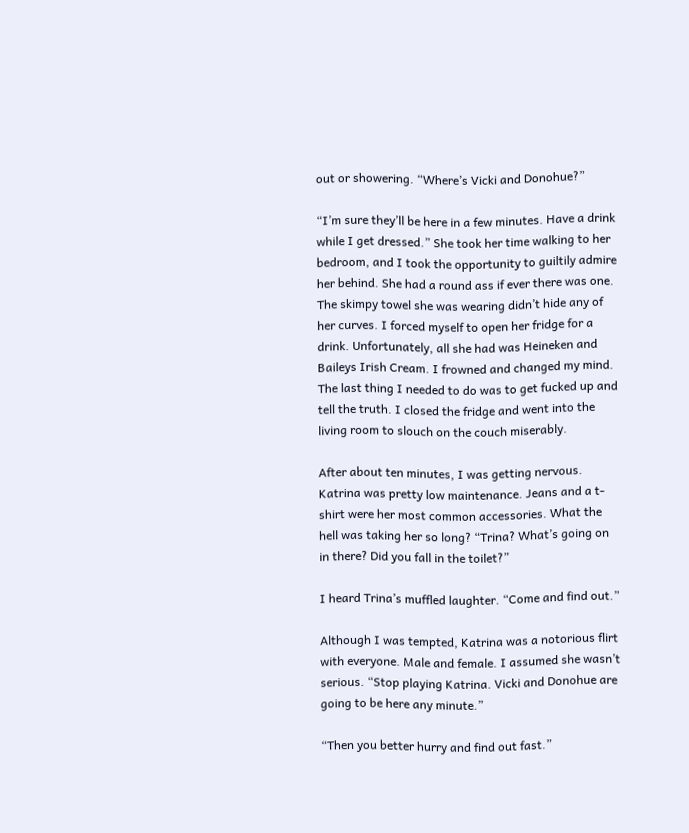out or showering. “Where’s Vicki and Donohue?”

“I’m sure they’ll be here in a few minutes. Have a drink while I get dressed.” She took her time walking to her bedroom, and I took the opportunity to guiltily admire her behind. She had a round ass if ever there was one. The skimpy towel she was wearing didn’t hide any of her curves. I forced myself to open her fridge for a drink. Unfortunately, all she had was Heineken and Baileys Irish Cream. I frowned and changed my mind. The last thing I needed to do was to get fucked up and tell the truth. I closed the fridge and went into the living room to slouch on the couch miserably.

After about ten minutes, I was getting nervous. Katrina was pretty low maintenance. Jeans and a t-shirt were her most common accessories. What the hell was taking her so long? “Trina? What’s going on in there? Did you fall in the toilet?”

I heard Trina’s muffled laughter. “Come and find out.”

Although I was tempted, Katrina was a notorious flirt with everyone. Male and female. I assumed she wasn’t serious. “Stop playing Katrina. Vicki and Donohue are going to be here any minute.”

“Then you better hurry and find out fast.”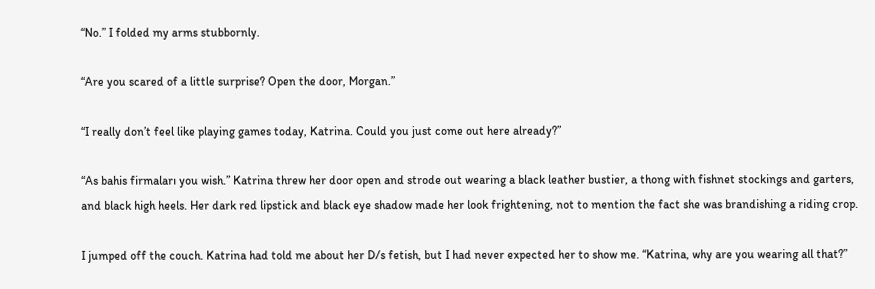“No.” I folded my arms stubbornly.

“Are you scared of a little surprise? Open the door, Morgan.”

“I really don’t feel like playing games today, Katrina. Could you just come out here already?”

“As bahis firmaları you wish.” Katrina threw her door open and strode out wearing a black leather bustier, a thong with fishnet stockings and garters, and black high heels. Her dark red lipstick and black eye shadow made her look frightening, not to mention the fact she was brandishing a riding crop.

I jumped off the couch. Katrina had told me about her D/s fetish, but I had never expected her to show me. “Katrina, why are you wearing all that?”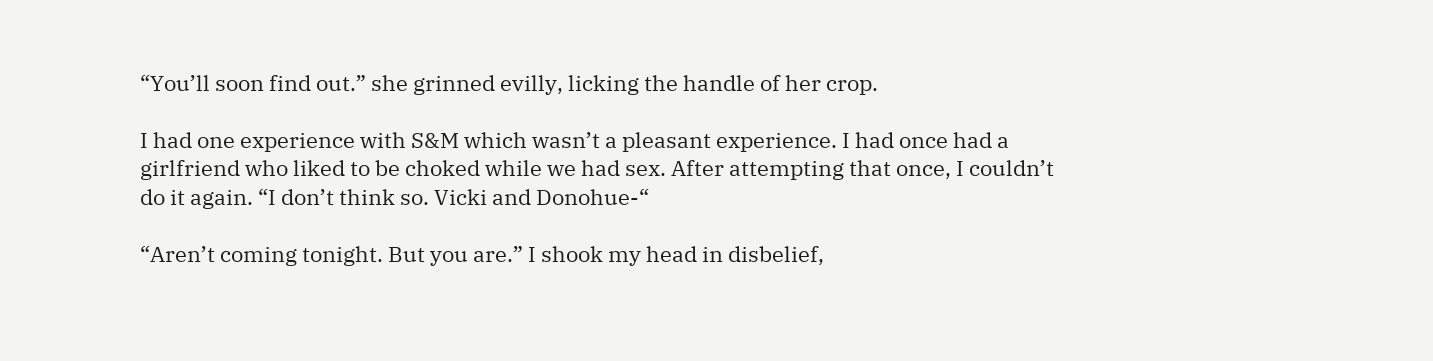“You’ll soon find out.” she grinned evilly, licking the handle of her crop.

I had one experience with S&M which wasn’t a pleasant experience. I had once had a girlfriend who liked to be choked while we had sex. After attempting that once, I couldn’t do it again. “I don’t think so. Vicki and Donohue-“

“Aren’t coming tonight. But you are.” I shook my head in disbelief,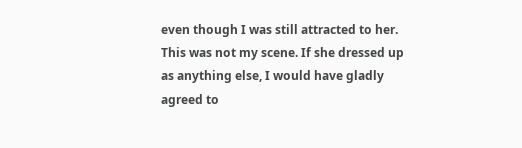even though I was still attracted to her. This was not my scene. If she dressed up as anything else, I would have gladly agreed to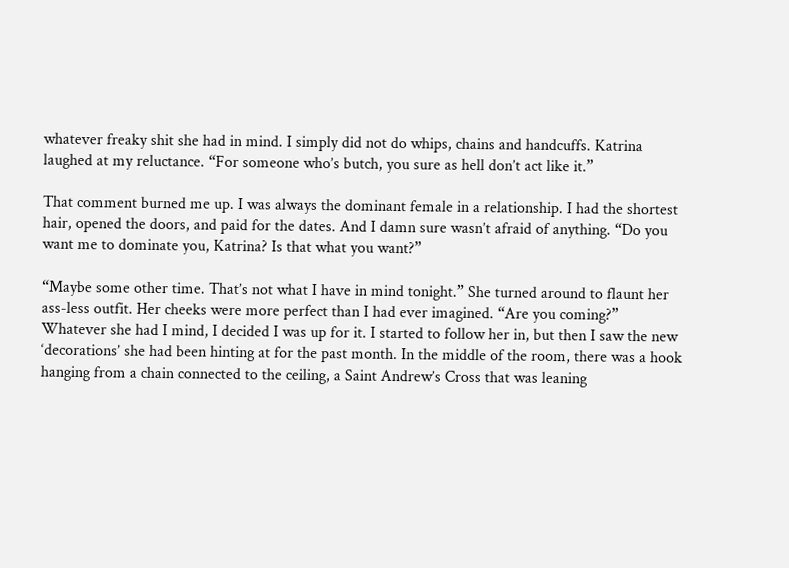whatever freaky shit she had in mind. I simply did not do whips, chains and handcuffs. Katrina laughed at my reluctance. “For someone who’s butch, you sure as hell don’t act like it.”

That comment burned me up. I was always the dominant female in a relationship. I had the shortest hair, opened the doors, and paid for the dates. And I damn sure wasn’t afraid of anything. “Do you want me to dominate you, Katrina? Is that what you want?”

“Maybe some other time. That’s not what I have in mind tonight.” She turned around to flaunt her ass-less outfit. Her cheeks were more perfect than I had ever imagined. “Are you coming?” Whatever she had I mind, I decided I was up for it. I started to follow her in, but then I saw the new ‘decorations’ she had been hinting at for the past month. In the middle of the room, there was a hook hanging from a chain connected to the ceiling, a Saint Andrew’s Cross that was leaning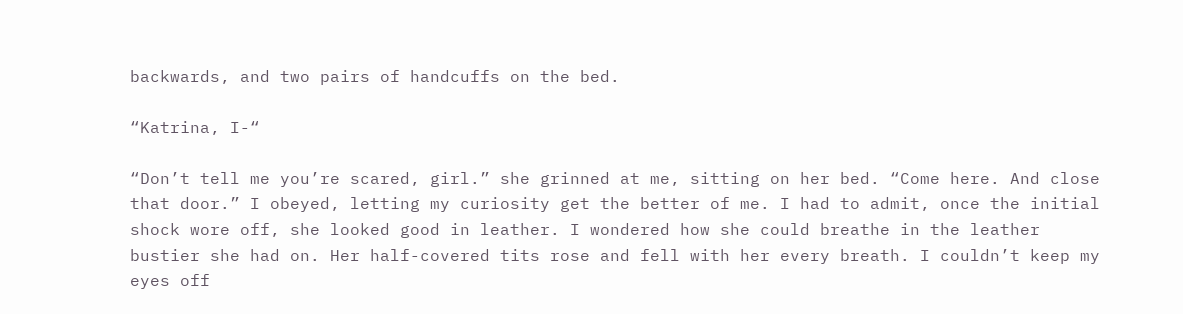backwards, and two pairs of handcuffs on the bed.

“Katrina, I-“

“Don’t tell me you’re scared, girl.” she grinned at me, sitting on her bed. “Come here. And close that door.” I obeyed, letting my curiosity get the better of me. I had to admit, once the initial shock wore off, she looked good in leather. I wondered how she could breathe in the leather bustier she had on. Her half-covered tits rose and fell with her every breath. I couldn’t keep my eyes off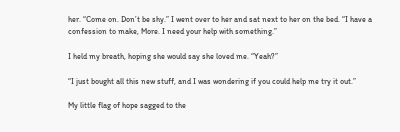her. “Come on. Don’t be shy.” I went over to her and sat next to her on the bed. “I have a confession to make, More. I need your help with something.”

I held my breath, hoping she would say she loved me. “Yeah?”

“I just bought all this new stuff, and I was wondering if you could help me try it out.”

My little flag of hope sagged to the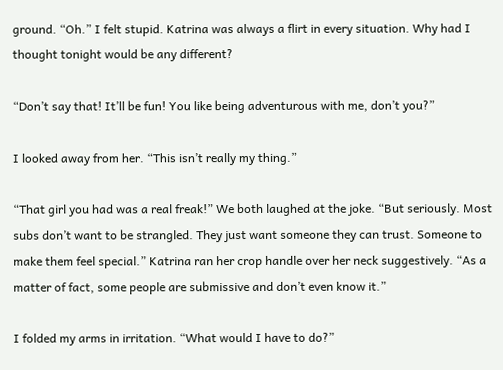ground. “Oh.” I felt stupid. Katrina was always a flirt in every situation. Why had I thought tonight would be any different?

“Don’t say that! It’ll be fun! You like being adventurous with me, don’t you?”

I looked away from her. “This isn’t really my thing.”

“That girl you had was a real freak!” We both laughed at the joke. “But seriously. Most subs don’t want to be strangled. They just want someone they can trust. Someone to make them feel special.” Katrina ran her crop handle over her neck suggestively. “As a matter of fact, some people are submissive and don’t even know it.”

I folded my arms in irritation. “What would I have to do?”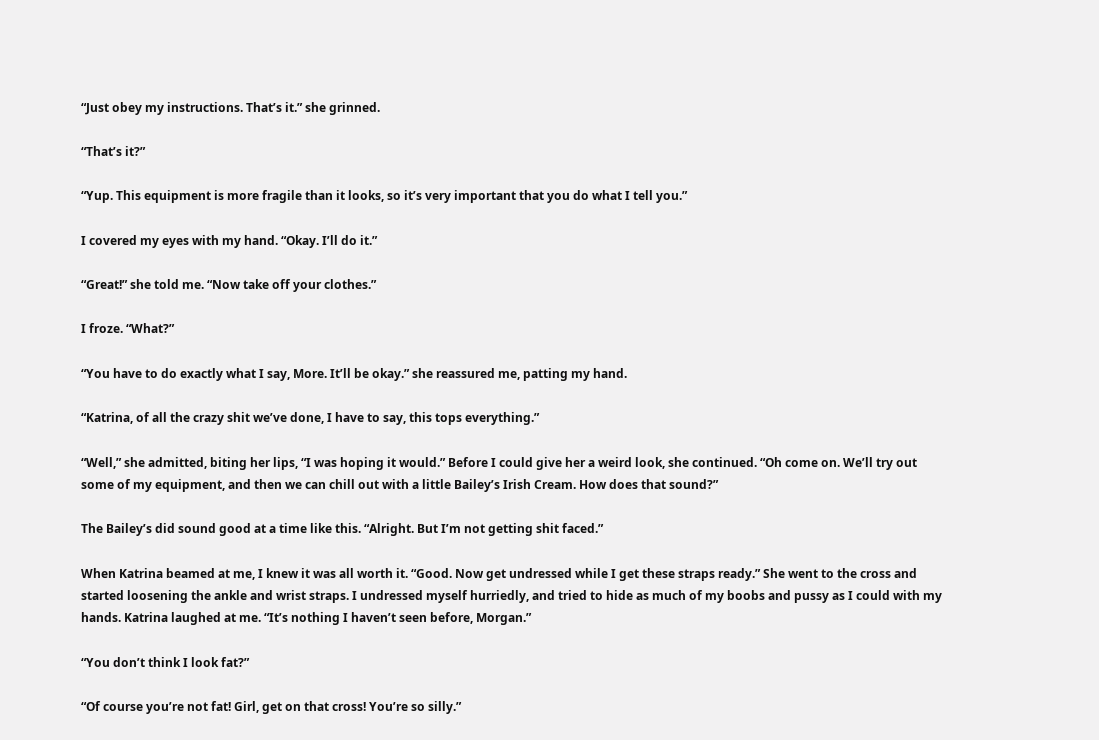“Just obey my instructions. That’s it.” she grinned.

“That’s it?”

“Yup. This equipment is more fragile than it looks, so it’s very important that you do what I tell you.”

I covered my eyes with my hand. “Okay. I’ll do it.”

“Great!” she told me. “Now take off your clothes.”

I froze. “What?”

“You have to do exactly what I say, More. It’ll be okay.” she reassured me, patting my hand.

“Katrina, of all the crazy shit we’ve done, I have to say, this tops everything.”

“Well,” she admitted, biting her lips, “I was hoping it would.” Before I could give her a weird look, she continued. “Oh come on. We’ll try out some of my equipment, and then we can chill out with a little Bailey’s Irish Cream. How does that sound?”

The Bailey’s did sound good at a time like this. “Alright. But I’m not getting shit faced.”

When Katrina beamed at me, I knew it was all worth it. “Good. Now get undressed while I get these straps ready.” She went to the cross and started loosening the ankle and wrist straps. I undressed myself hurriedly, and tried to hide as much of my boobs and pussy as I could with my hands. Katrina laughed at me. “It’s nothing I haven’t seen before, Morgan.”

“You don’t think I look fat?”

“Of course you’re not fat! Girl, get on that cross! You’re so silly.”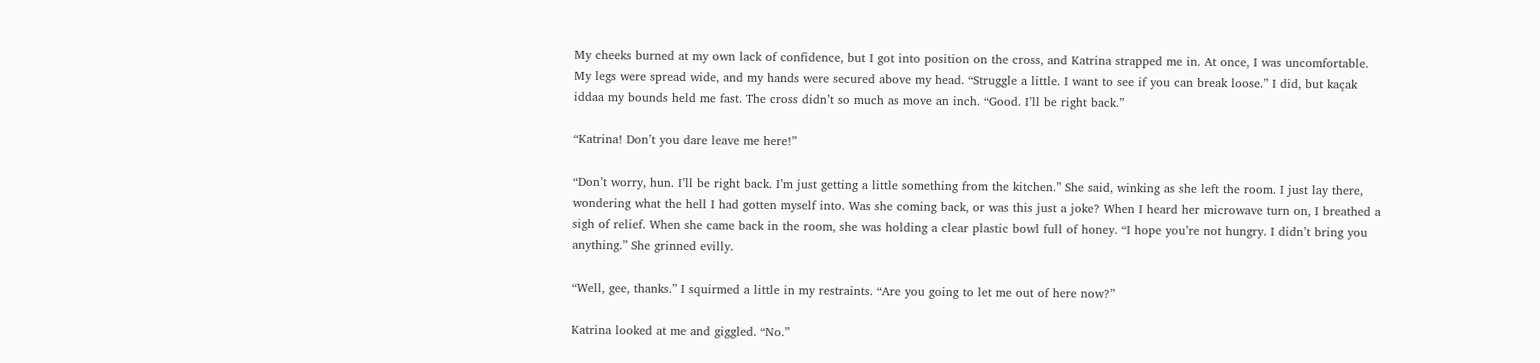My cheeks burned at my own lack of confidence, but I got into position on the cross, and Katrina strapped me in. At once, I was uncomfortable. My legs were spread wide, and my hands were secured above my head. “Struggle a little. I want to see if you can break loose.” I did, but kaçak iddaa my bounds held me fast. The cross didn’t so much as move an inch. “Good. I’ll be right back.”

“Katrina! Don’t you dare leave me here!”

“Don’t worry, hun. I’ll be right back. I’m just getting a little something from the kitchen.” She said, winking as she left the room. I just lay there, wondering what the hell I had gotten myself into. Was she coming back, or was this just a joke? When I heard her microwave turn on, I breathed a sigh of relief. When she came back in the room, she was holding a clear plastic bowl full of honey. “I hope you’re not hungry. I didn’t bring you anything.” She grinned evilly.

“Well, gee, thanks.” I squirmed a little in my restraints. “Are you going to let me out of here now?”

Katrina looked at me and giggled. “No.”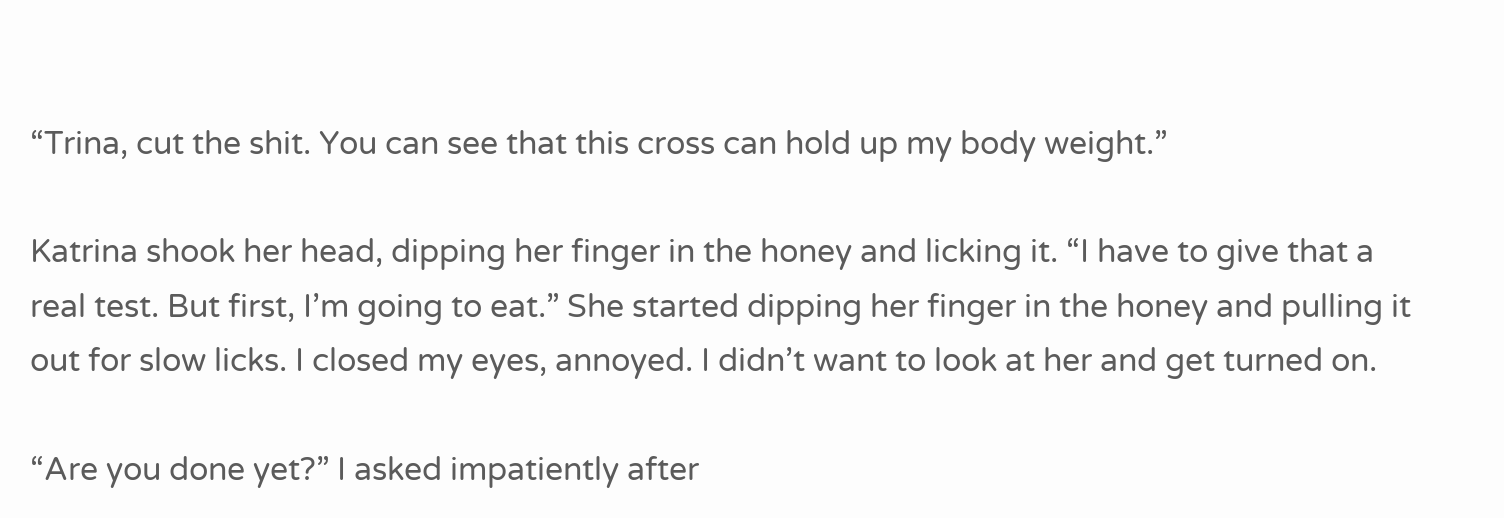“Trina, cut the shit. You can see that this cross can hold up my body weight.”

Katrina shook her head, dipping her finger in the honey and licking it. “I have to give that a real test. But first, I’m going to eat.” She started dipping her finger in the honey and pulling it out for slow licks. I closed my eyes, annoyed. I didn’t want to look at her and get turned on.

“Are you done yet?” I asked impatiently after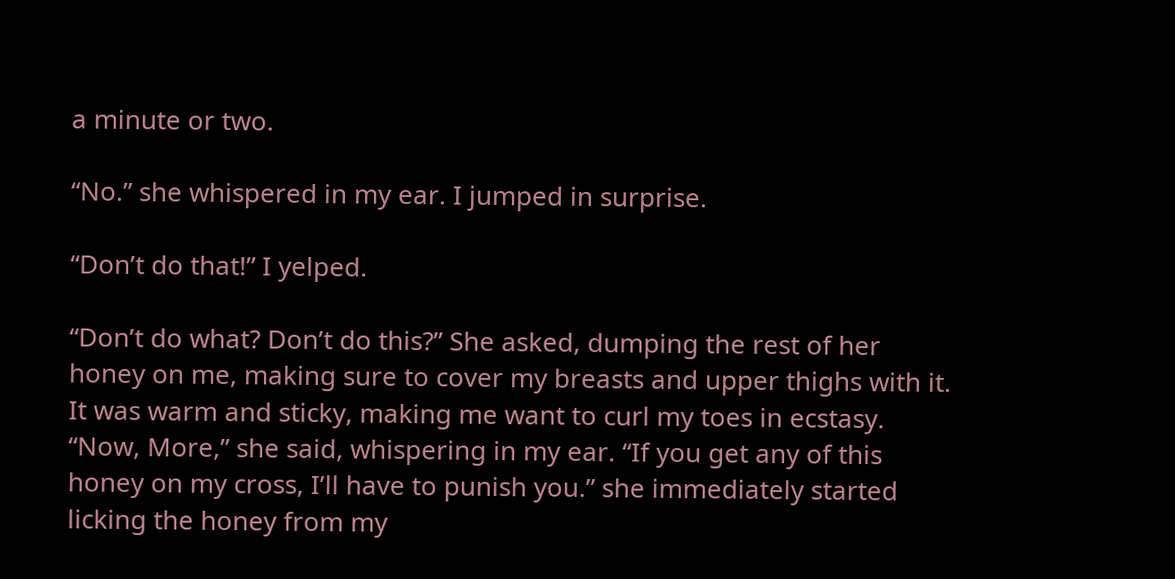a minute or two.

“No.” she whispered in my ear. I jumped in surprise.

“Don’t do that!” I yelped.

“Don’t do what? Don’t do this?” She asked, dumping the rest of her honey on me, making sure to cover my breasts and upper thighs with it. It was warm and sticky, making me want to curl my toes in ecstasy. “Now, More,” she said, whispering in my ear. “If you get any of this honey on my cross, I’ll have to punish you.” she immediately started licking the honey from my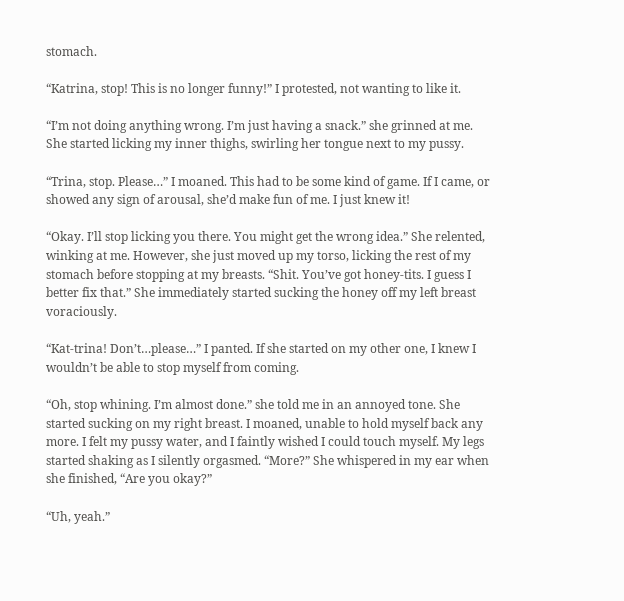stomach.

“Katrina, stop! This is no longer funny!” I protested, not wanting to like it.

“I’m not doing anything wrong. I’m just having a snack.” she grinned at me. She started licking my inner thighs, swirling her tongue next to my pussy.

“Trina, stop. Please…” I moaned. This had to be some kind of game. If I came, or showed any sign of arousal, she’d make fun of me. I just knew it!

“Okay. I’ll stop licking you there. You might get the wrong idea.” She relented, winking at me. However, she just moved up my torso, licking the rest of my stomach before stopping at my breasts. “Shit. You’ve got honey-tits. I guess I better fix that.” She immediately started sucking the honey off my left breast voraciously.

“Kat-trina! Don’t…please…” I panted. If she started on my other one, I knew I wouldn’t be able to stop myself from coming.

“Oh, stop whining. I’m almost done.” she told me in an annoyed tone. She started sucking on my right breast. I moaned, unable to hold myself back any more. I felt my pussy water, and I faintly wished I could touch myself. My legs started shaking as I silently orgasmed. “More?” She whispered in my ear when she finished, “Are you okay?”

“Uh, yeah.”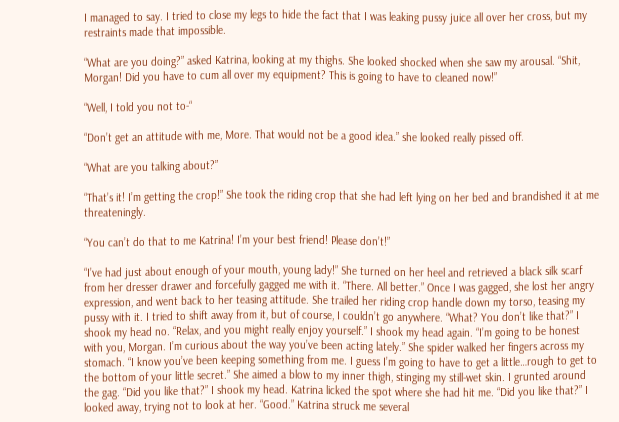I managed to say. I tried to close my legs to hide the fact that I was leaking pussy juice all over her cross, but my restraints made that impossible.

“What are you doing?” asked Katrina, looking at my thighs. She looked shocked when she saw my arousal. “Shit, Morgan! Did you have to cum all over my equipment? This is going to have to cleaned now!”

“Well, I told you not to-“

“Don’t get an attitude with me, More. That would not be a good idea.” she looked really pissed off.

“What are you talking about?”

“That’s it! I’m getting the crop!” She took the riding crop that she had left lying on her bed and brandished it at me threateningly.

“You can’t do that to me Katrina! I’m your best friend! Please don’t!”

“I’ve had just about enough of your mouth, young lady!” She turned on her heel and retrieved a black silk scarf from her dresser drawer and forcefully gagged me with it. “There. All better.” Once I was gagged, she lost her angry expression, and went back to her teasing attitude. She trailed her riding crop handle down my torso, teasing my pussy with it. I tried to shift away from it, but of course, I couldn’t go anywhere. “What? You don’t like that?” I shook my head no. “Relax, and you might really enjoy yourself.” I shook my head again. “I’m going to be honest with you, Morgan. I’m curious about the way you’ve been acting lately.” She spider walked her fingers across my stomach. “I know you’ve been keeping something from me. I guess I’m going to have to get a little…rough to get to the bottom of your little secret.” She aimed a blow to my inner thigh, stinging my still-wet skin. I grunted around the gag. “Did you like that?” I shook my head. Katrina licked the spot where she had hit me. “Did you like that?” I looked away, trying not to look at her. “Good.” Katrina struck me several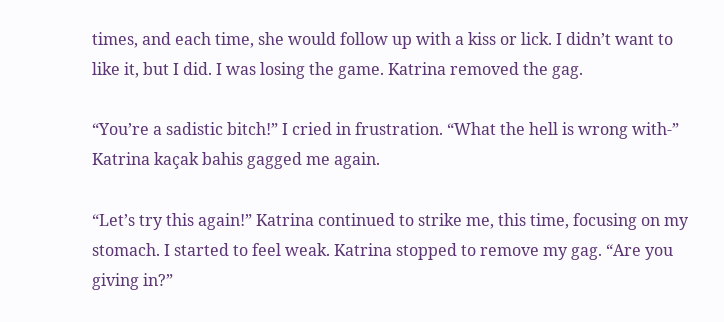times, and each time, she would follow up with a kiss or lick. I didn’t want to like it, but I did. I was losing the game. Katrina removed the gag.

“You’re a sadistic bitch!” I cried in frustration. “What the hell is wrong with-” Katrina kaçak bahis gagged me again.

“Let’s try this again!” Katrina continued to strike me, this time, focusing on my stomach. I started to feel weak. Katrina stopped to remove my gag. “Are you giving in?”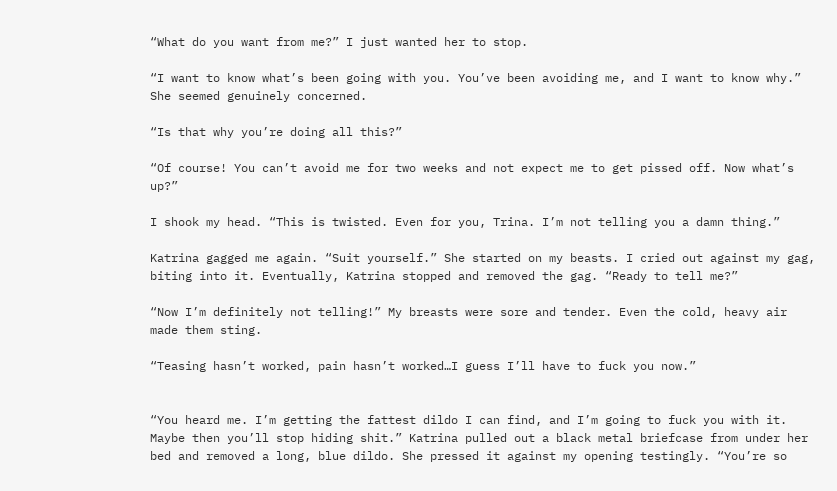“What do you want from me?” I just wanted her to stop.

“I want to know what’s been going with you. You’ve been avoiding me, and I want to know why.” She seemed genuinely concerned.

“Is that why you’re doing all this?”

“Of course! You can’t avoid me for two weeks and not expect me to get pissed off. Now what’s up?”

I shook my head. “This is twisted. Even for you, Trina. I’m not telling you a damn thing.”

Katrina gagged me again. “Suit yourself.” She started on my beasts. I cried out against my gag, biting into it. Eventually, Katrina stopped and removed the gag. “Ready to tell me?”

“Now I’m definitely not telling!” My breasts were sore and tender. Even the cold, heavy air made them sting.

“Teasing hasn’t worked, pain hasn’t worked…I guess I’ll have to fuck you now.”


“You heard me. I’m getting the fattest dildo I can find, and I’m going to fuck you with it. Maybe then you’ll stop hiding shit.” Katrina pulled out a black metal briefcase from under her bed and removed a long, blue dildo. She pressed it against my opening testingly. “You’re so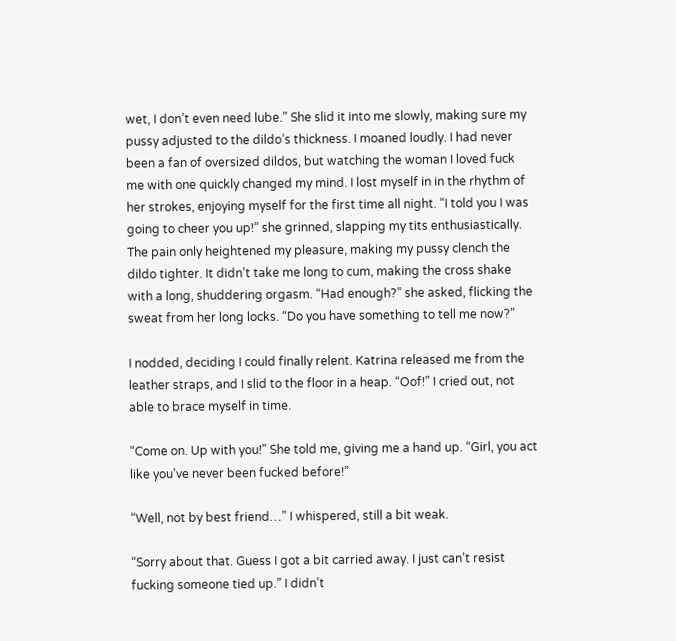wet, I don’t even need lube.” She slid it into me slowly, making sure my pussy adjusted to the dildo’s thickness. I moaned loudly. I had never been a fan of oversized dildos, but watching the woman I loved fuck me with one quickly changed my mind. I lost myself in in the rhythm of her strokes, enjoying myself for the first time all night. “I told you I was going to cheer you up!” she grinned, slapping my tits enthusiastically. The pain only heightened my pleasure, making my pussy clench the dildo tighter. It didn’t take me long to cum, making the cross shake with a long, shuddering orgasm. “Had enough?” she asked, flicking the sweat from her long locks. “Do you have something to tell me now?”

I nodded, deciding I could finally relent. Katrina released me from the leather straps, and I slid to the floor in a heap. “Oof!” I cried out, not able to brace myself in time.

“Come on. Up with you!” She told me, giving me a hand up. “Girl, you act like you’ve never been fucked before!”

“Well, not by best friend…” I whispered, still a bit weak.

“Sorry about that. Guess I got a bit carried away. I just can’t resist fucking someone tied up.” I didn’t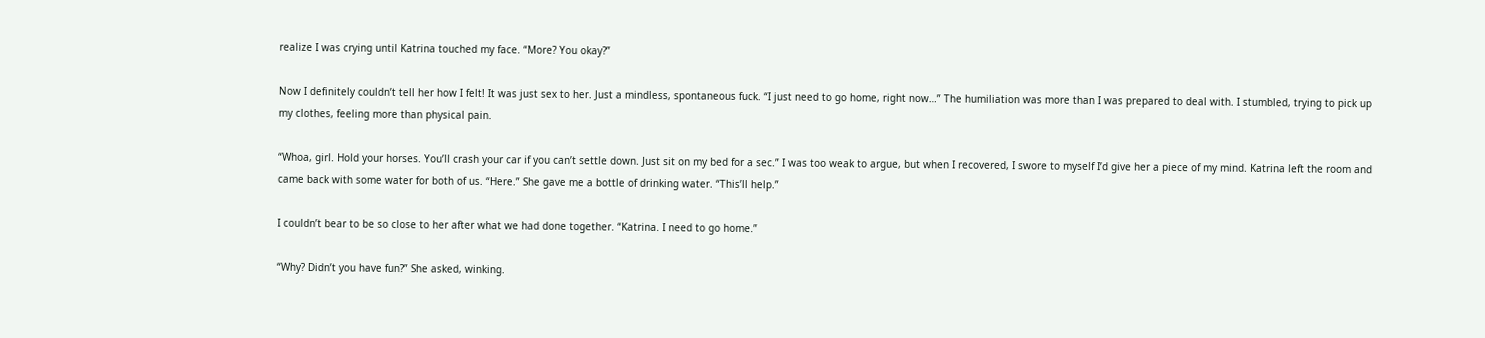realize I was crying until Katrina touched my face. “More? You okay?”

Now I definitely couldn’t tell her how I felt! It was just sex to her. Just a mindless, spontaneous fuck. “I just need to go home, right now…” The humiliation was more than I was prepared to deal with. I stumbled, trying to pick up my clothes, feeling more than physical pain.

“Whoa, girl. Hold your horses. You’ll crash your car if you can’t settle down. Just sit on my bed for a sec.” I was too weak to argue, but when I recovered, I swore to myself I’d give her a piece of my mind. Katrina left the room and came back with some water for both of us. “Here.” She gave me a bottle of drinking water. “This’ll help.”

I couldn’t bear to be so close to her after what we had done together. “Katrina. I need to go home.”

“Why? Didn’t you have fun?” She asked, winking.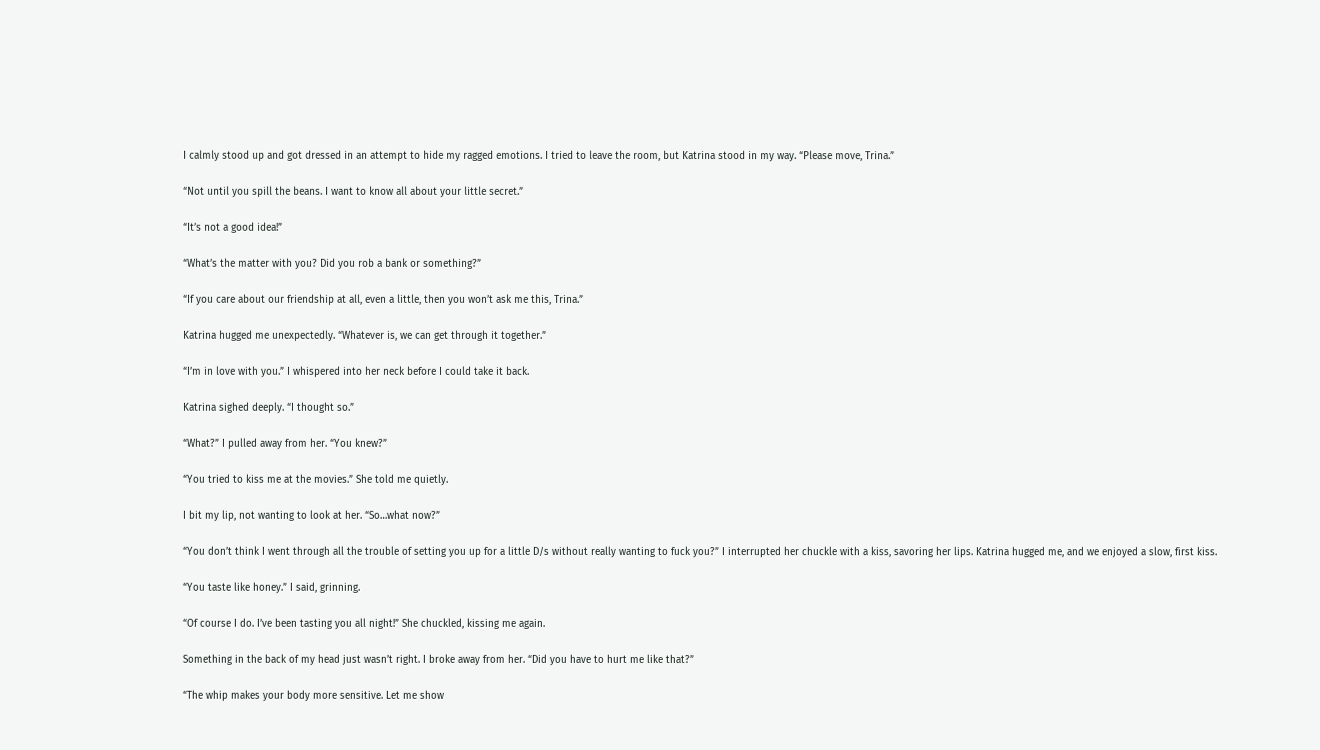I calmly stood up and got dressed in an attempt to hide my ragged emotions. I tried to leave the room, but Katrina stood in my way. “Please move, Trina.”

“Not until you spill the beans. I want to know all about your little secret.”

“It’s not a good idea!”

“What’s the matter with you? Did you rob a bank or something?”

“If you care about our friendship at all, even a little, then you won’t ask me this, Trina.”

Katrina hugged me unexpectedly. “Whatever is, we can get through it together.”

“I’m in love with you.” I whispered into her neck before I could take it back.

Katrina sighed deeply. “I thought so.”

“What?” I pulled away from her. “You knew?”

“You tried to kiss me at the movies.” She told me quietly.

I bit my lip, not wanting to look at her. “So…what now?”

“You don’t think I went through all the trouble of setting you up for a little D/s without really wanting to fuck you?” I interrupted her chuckle with a kiss, savoring her lips. Katrina hugged me, and we enjoyed a slow, first kiss.

“You taste like honey.” I said, grinning.

“Of course I do. I’ve been tasting you all night!” She chuckled, kissing me again.

Something in the back of my head just wasn’t right. I broke away from her. “Did you have to hurt me like that?”

“The whip makes your body more sensitive. Let me show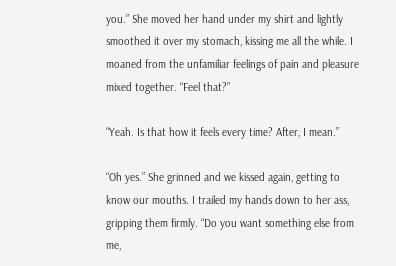you.” She moved her hand under my shirt and lightly smoothed it over my stomach, kissing me all the while. I moaned from the unfamiliar feelings of pain and pleasure mixed together. “Feel that?”

“Yeah. Is that how it feels every time? After, I mean.”

“Oh yes.” She grinned and we kissed again, getting to know our mouths. I trailed my hands down to her ass, gripping them firmly. “Do you want something else from me,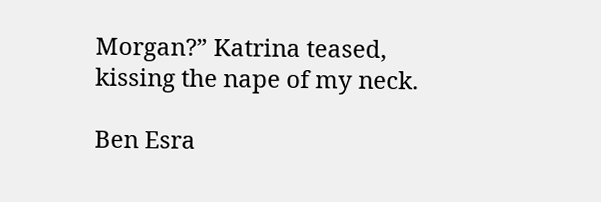Morgan?” Katrina teased, kissing the nape of my neck.

Ben Esra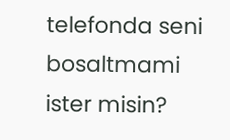telefonda seni bosaltmami ister misin?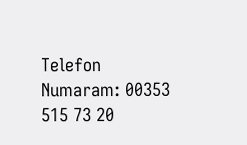Telefon Numaram: 00353 515 73 20